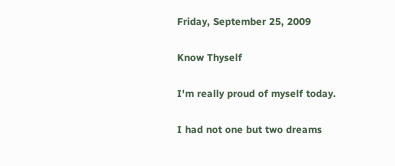Friday, September 25, 2009

Know Thyself

I'm really proud of myself today.

I had not one but two dreams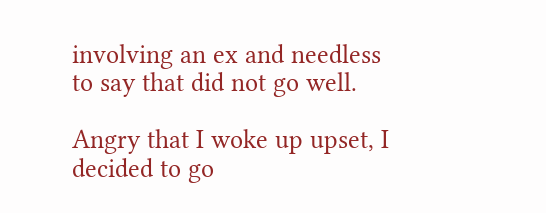involving an ex and needless to say that did not go well.

Angry that I woke up upset, I decided to go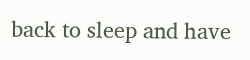back to sleep and have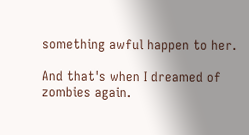something awful happen to her.

And that's when I dreamed of zombies again.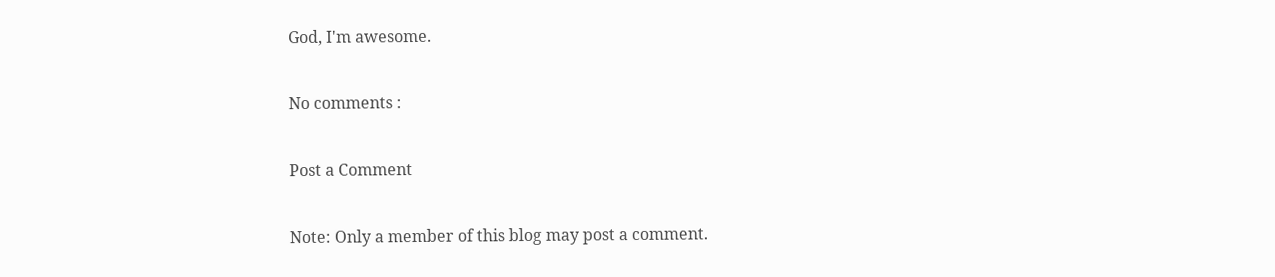God, I'm awesome.

No comments :

Post a Comment

Note: Only a member of this blog may post a comment.